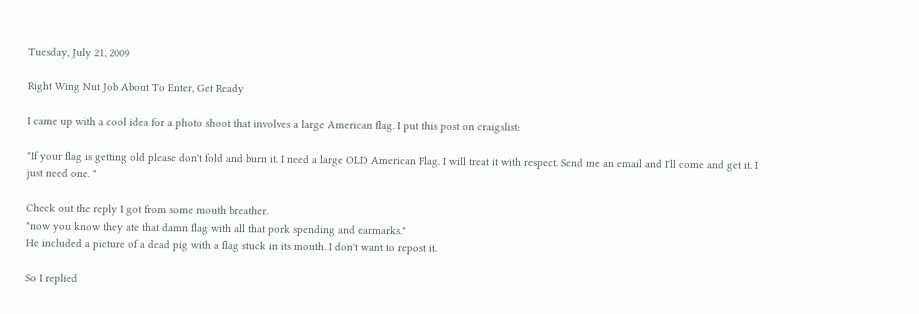Tuesday, July 21, 2009

Right Wing Nut Job About To Enter, Get Ready

I came up with a cool idea for a photo shoot that involves a large American flag. I put this post on craigslist:

"If your flag is getting old please don't fold and burn it. I need a large OLD American Flag. I will treat it with respect. Send me an email and I'll come and get it. I just need one. "

Check out the reply I got from some mouth breather.
"now you know they ate that damn flag with all that pork spending and earmarks."
He included a picture of a dead pig with a flag stuck in its mouth. I don't want to repost it.

So I replied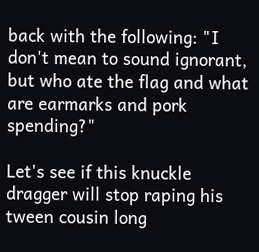back with the following: "I don't mean to sound ignorant, but who ate the flag and what are earmarks and pork spending?"

Let's see if this knuckle dragger will stop raping his tween cousin long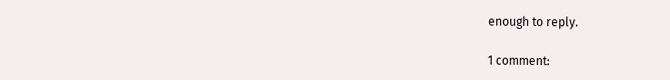enough to reply.

1 comment: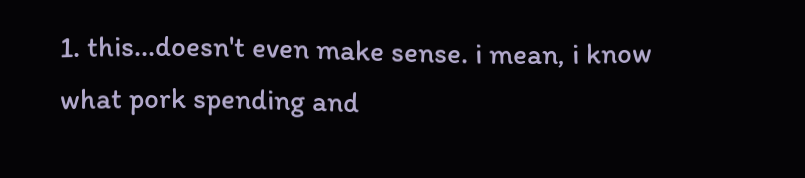1. this...doesn't even make sense. i mean, i know what pork spending and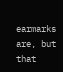earmarks are, but that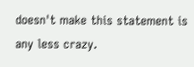doesn't make this statement is any less crazy.